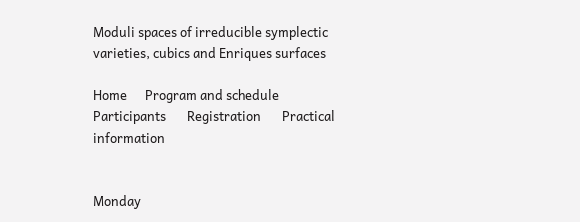Moduli spaces of irreducible symplectic varieties, cubics and Enriques surfaces

Home      Program and schedule      Participants       Registration       Practical information


Monday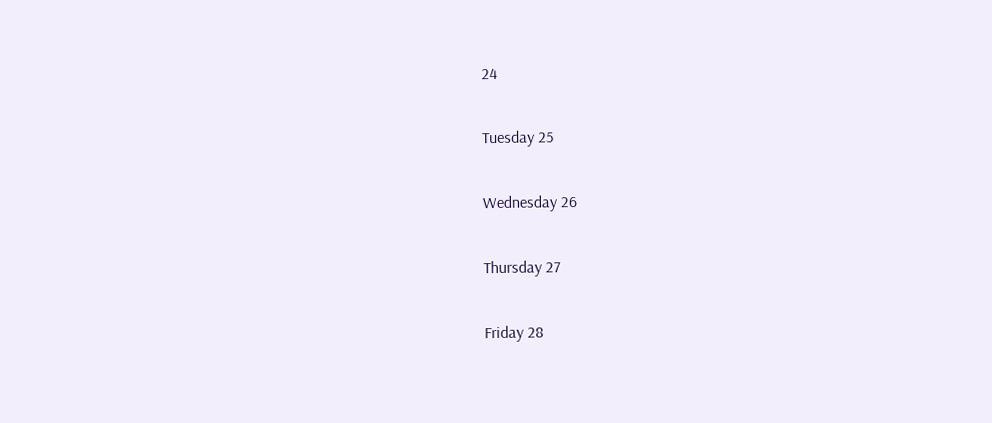24

Tuesday 25

Wednesday 26

Thursday 27

Friday 28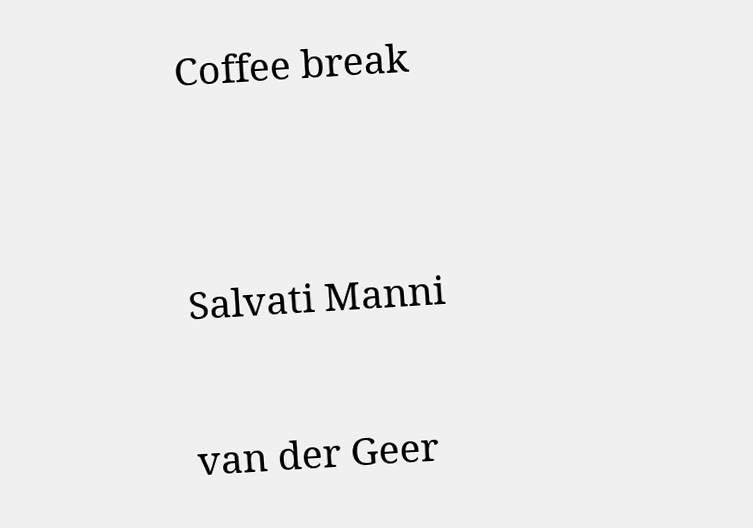Coffee break


Salvati Manni

van der Geer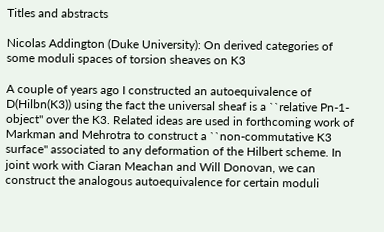Titles and abstracts

Nicolas Addington (Duke University): On derived categories of some moduli spaces of torsion sheaves on K3

A couple of years ago I constructed an autoequivalence of D(Hilbn(K3)) using the fact the universal sheaf is a ``relative Pn-1-object'' over the K3. Related ideas are used in forthcoming work of Markman and Mehrotra to construct a ``non-commutative K3 surface'' associated to any deformation of the Hilbert scheme. In joint work with Ciaran Meachan and Will Donovan, we can construct the analogous autoequivalence for certain moduli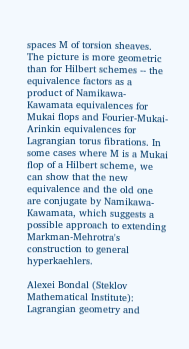spaces M of torsion sheaves. The picture is more geometric than for Hilbert schemes -- the equivalence factors as a product of Namikawa-Kawamata equivalences for Mukai flops and Fourier-Mukai-Arinkin equivalences for Lagrangian torus fibrations. In some cases where M is a Mukai flop of a Hilbert scheme, we can show that the new equivalence and the old one are conjugate by Namikawa-Kawamata, which suggests a possible approach to extending Markman-Mehrotra's construction to general hyperkaehlers.

Alexei Bondal (Steklov Mathematical Institute): Lagrangian geometry and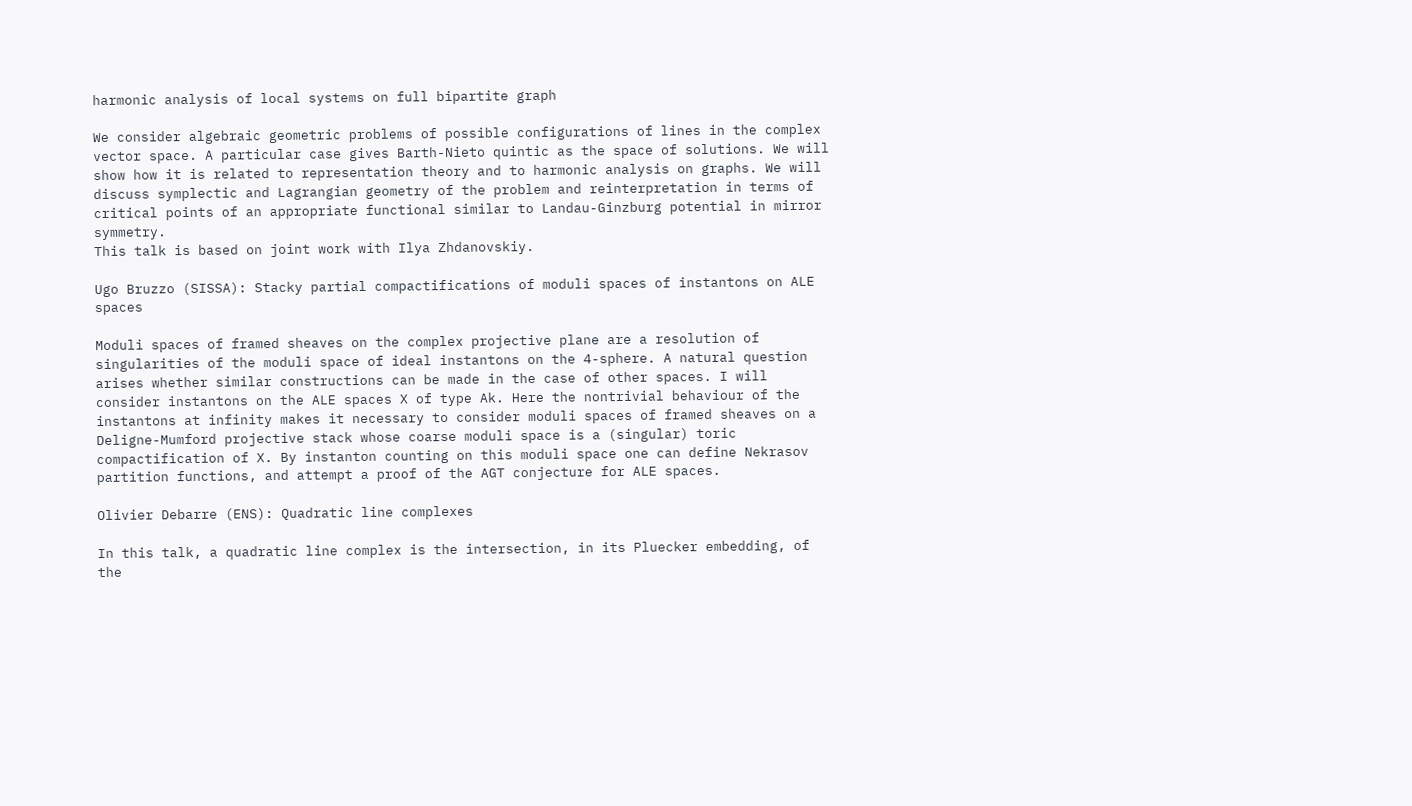harmonic analysis of local systems on full bipartite graph

We consider algebraic geometric problems of possible configurations of lines in the complex vector space. A particular case gives Barth-Nieto quintic as the space of solutions. We will show how it is related to representation theory and to harmonic analysis on graphs. We will discuss symplectic and Lagrangian geometry of the problem and reinterpretation in terms of critical points of an appropriate functional similar to Landau-Ginzburg potential in mirror symmetry.
This talk is based on joint work with Ilya Zhdanovskiy.

Ugo Bruzzo (SISSA): Stacky partial compactifications of moduli spaces of instantons on ALE spaces

Moduli spaces of framed sheaves on the complex projective plane are a resolution of singularities of the moduli space of ideal instantons on the 4-sphere. A natural question arises whether similar constructions can be made in the case of other spaces. I will consider instantons on the ALE spaces X of type Ak. Here the nontrivial behaviour of the instantons at infinity makes it necessary to consider moduli spaces of framed sheaves on a Deligne-Mumford projective stack whose coarse moduli space is a (singular) toric compactification of X. By instanton counting on this moduli space one can define Nekrasov partition functions, and attempt a proof of the AGT conjecture for ALE spaces.

Olivier Debarre (ENS): Quadratic line complexes

In this talk, a quadratic line complex is the intersection, in its Pluecker embedding, of the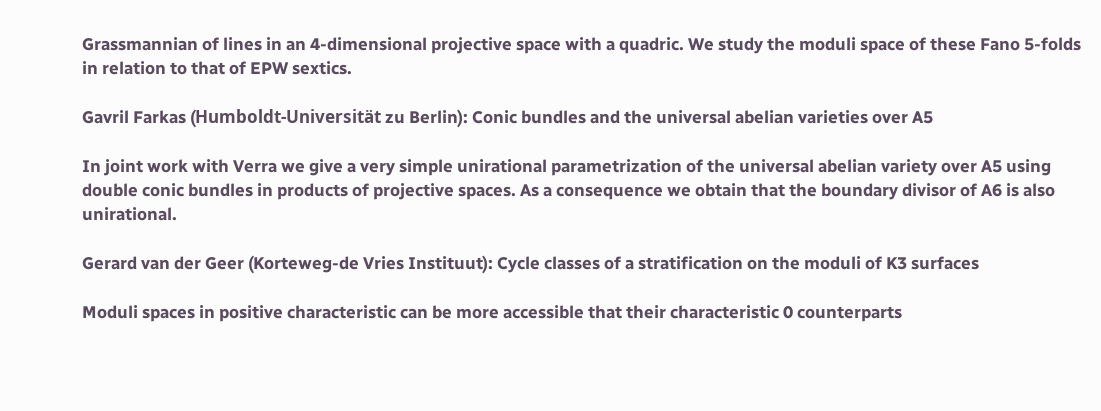Grassmannian of lines in an 4-dimensional projective space with a quadric. We study the moduli space of these Fano 5-folds in relation to that of EPW sextics.

Gavril Farkas (Humboldt-Universität zu Berlin): Conic bundles and the universal abelian varieties over A5

In joint work with Verra we give a very simple unirational parametrization of the universal abelian variety over A5 using double conic bundles in products of projective spaces. As a consequence we obtain that the boundary divisor of A6 is also unirational.

Gerard van der Geer (Korteweg-de Vries Instituut): Cycle classes of a stratification on the moduli of K3 surfaces

Moduli spaces in positive characteristic can be more accessible that their characteristic 0 counterparts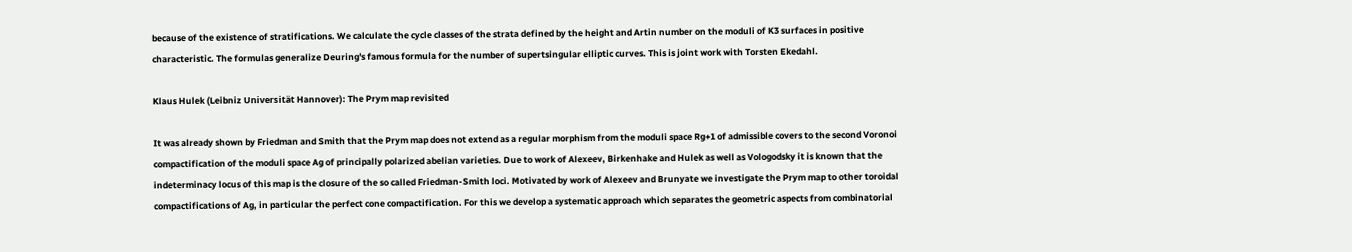because of the existence of stratifications. We calculate the cycle classes of the strata defined by the height and Artin number on the moduli of K3 surfaces in positive characteristic. The formulas generalize Deuring's famous formula for the number of supertsingular elliptic curves. This is joint work with Torsten Ekedahl.

Klaus Hulek (Leibniz Universität Hannover): The Prym map revisited

It was already shown by Friedman and Smith that the Prym map does not extend as a regular morphism from the moduli space Rg+1 of admissible covers to the second Voronoi compactification of the moduli space Ag of principally polarized abelian varieties. Due to work of Alexeev, Birkenhake and Hulek as well as Vologodsky it is known that the indeterminacy locus of this map is the closure of the so called Friedman-Smith loci. Motivated by work of Alexeev and Brunyate we investigate the Prym map to other toroidal compactifications of Ag, in particular the perfect cone compactification. For this we develop a systematic approach which separates the geometric aspects from combinatorial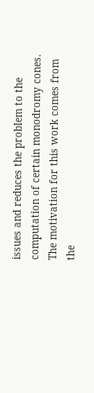issues and reduces the problem to the computation of certain monodromy cones.
The motivation for this work comes from the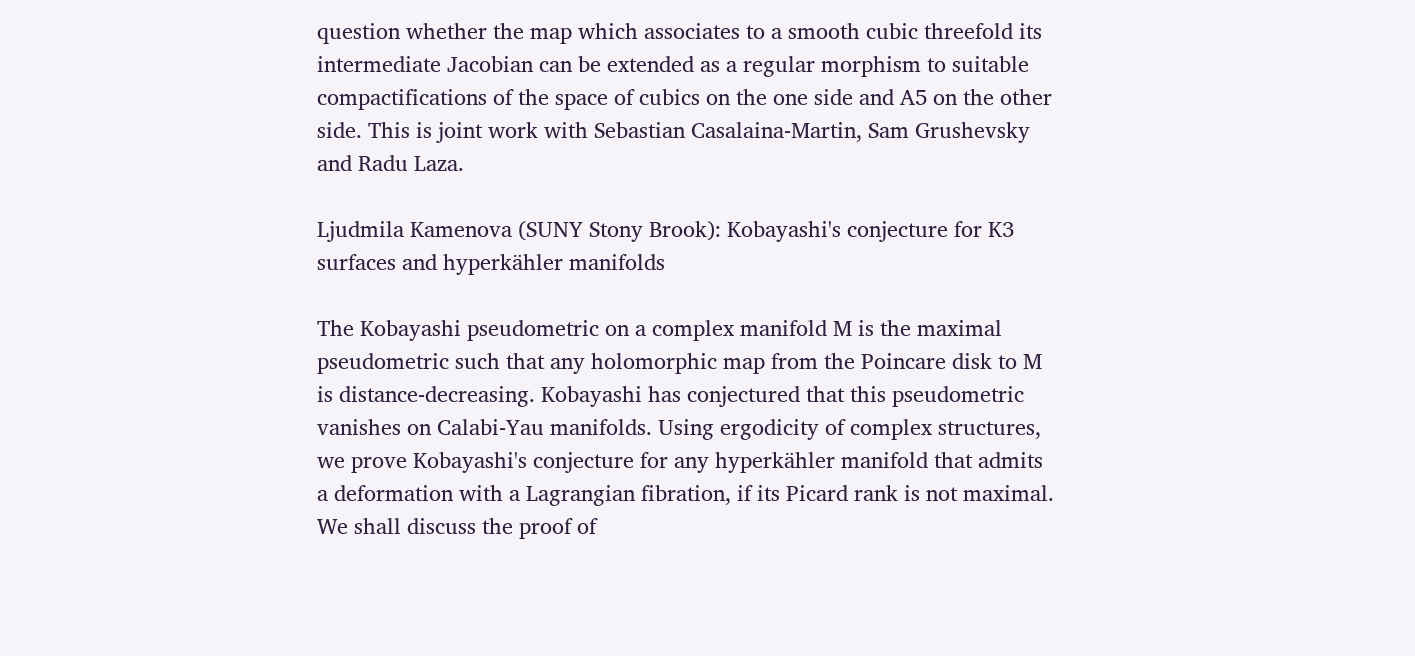question whether the map which associates to a smooth cubic threefold its intermediate Jacobian can be extended as a regular morphism to suitable compactifications of the space of cubics on the one side and A5 on the other side. This is joint work with Sebastian Casalaina-Martin, Sam Grushevsky and Radu Laza.

Ljudmila Kamenova (SUNY Stony Brook): Kobayashi's conjecture for K3 surfaces and hyperkähler manifolds

The Kobayashi pseudometric on a complex manifold M is the maximal pseudometric such that any holomorphic map from the Poincare disk to M is distance-decreasing. Kobayashi has conjectured that this pseudometric vanishes on Calabi-Yau manifolds. Using ergodicity of complex structures, we prove Kobayashi's conjecture for any hyperkähler manifold that admits a deformation with a Lagrangian fibration, if its Picard rank is not maximal. We shall discuss the proof of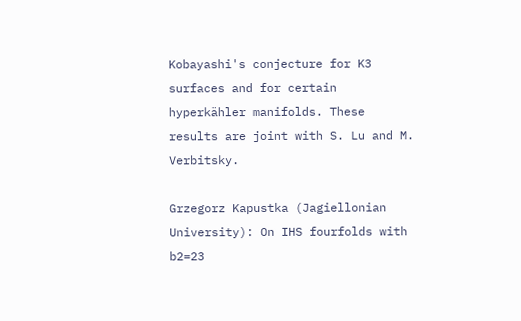Kobayashi's conjecture for K3 surfaces and for certain hyperkähler manifolds. These results are joint with S. Lu and M. Verbitsky.

Grzegorz Kapustka (Jagiellonian University): On IHS fourfolds with b2=23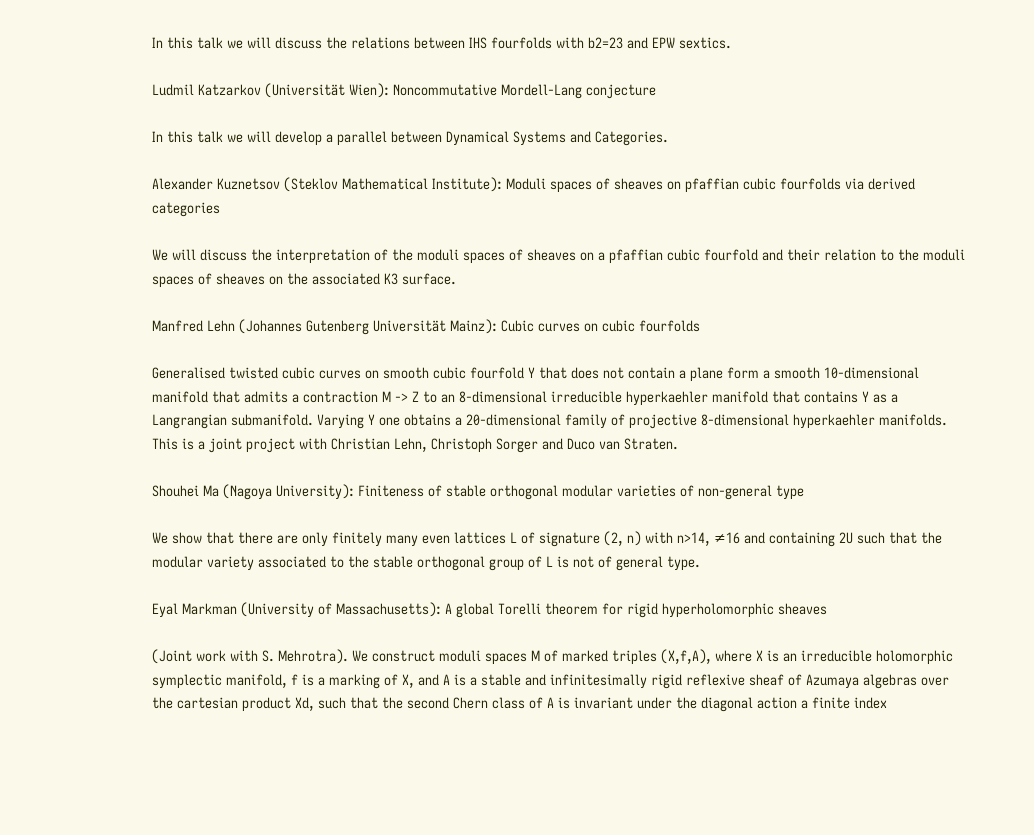In this talk we will discuss the relations between IHS fourfolds with b2=23 and EPW sextics.

Ludmil Katzarkov (Universität Wien): Noncommutative Mordell-Lang conjecture

In this talk we will develop a parallel between Dynamical Systems and Categories.

Alexander Kuznetsov (Steklov Mathematical Institute): Moduli spaces of sheaves on pfaffian cubic fourfolds via derived categories

We will discuss the interpretation of the moduli spaces of sheaves on a pfaffian cubic fourfold and their relation to the moduli spaces of sheaves on the associated K3 surface.

Manfred Lehn (Johannes Gutenberg Universität Mainz): Cubic curves on cubic fourfolds

Generalised twisted cubic curves on smooth cubic fourfold Y that does not contain a plane form a smooth 10-dimensional manifold that admits a contraction M -> Z to an 8-dimensional irreducible hyperkaehler manifold that contains Y as a Langrangian submanifold. Varying Y one obtains a 20-dimensional family of projective 8-dimensional hyperkaehler manifolds. This is a joint project with Christian Lehn, Christoph Sorger and Duco van Straten.

Shouhei Ma (Nagoya University): Finiteness of stable orthogonal modular varieties of non-general type

We show that there are only finitely many even lattices L of signature (2, n) with n>14, ≠16 and containing 2U such that the modular variety associated to the stable orthogonal group of L is not of general type.

Eyal Markman (University of Massachusetts): A global Torelli theorem for rigid hyperholomorphic sheaves

(Joint work with S. Mehrotra). We construct moduli spaces M of marked triples (X,f,A), where X is an irreducible holomorphic symplectic manifold, f is a marking of X, and A is a stable and infinitesimally rigid reflexive sheaf of Azumaya algebras over the cartesian product Xd, such that the second Chern class of A is invariant under the diagonal action a finite index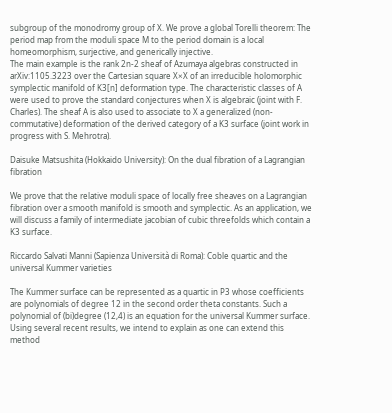subgroup of the monodromy group of X. We prove a global Torelli theorem: The period map from the moduli space M to the period domain is a local homeomorphism, surjective, and generically injective.
The main example is the rank 2n-2 sheaf of Azumaya algebras constructed in arXiv:1105.3223 over the Cartesian square X×X of an irreducible holomorphic symplectic manifold of K3[n] deformation type. The characteristic classes of A were used to prove the standard conjectures when X is algebraic (joint with F. Charles). The sheaf A is also used to associate to X a generalized (non-commutative) deformation of the derived category of a K3 surface (joint work in progress with S. Mehrotra).

Daisuke Matsushita (Hokkaido University): On the dual fibration of a Lagrangian fibration

We prove that the relative moduli space of locally free sheaves on a Lagrangian fibration over a smooth manifold is smooth and symplectic. As an application, we will discuss a family of intermediate jacobian of cubic threefolds which contain a K3 surface.

Riccardo Salvati Manni (Sapienza Università di Roma): Coble quartic and the universal Kummer varieties

The Kummer surface can be represented as a quartic in P3 whose coefficients are polynomials of degree 12 in the second order theta constants. Such a polynomial of (bi)degree (12,4) is an equation for the universal Kummer surface. Using several recent results, we intend to explain as one can extend this method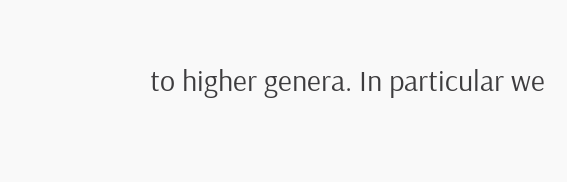to higher genera. In particular we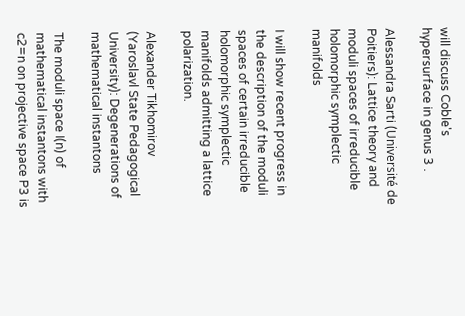will discuss Coble's hypersurface in genus 3 .

Alessandra Sarti (Université de Poitiers): Lattice theory and moduli spaces of irreducible holomorphic symplectic manifolds

I will show recent progress in the description of the moduli spaces of certain irreducible holomorphic symplectic manifolds admitting a lattice polarization.

Alexander Tikhomirov (Yaroslavl State Pedagogical University): Degenerations of mathematical instantons

The moduli space I(n) of mathematical instantons with c2=n on projective space P3 is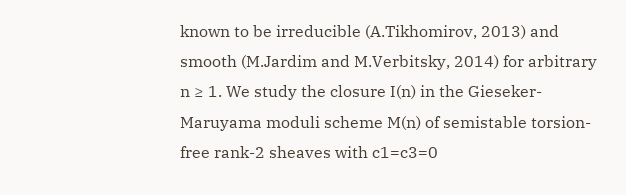known to be irreducible (A.Tikhomirov, 2013) and smooth (M.Jardim and M.Verbitsky, 2014) for arbitrary n ≥ 1. We study the closure I(n) in the Gieseker-Maruyama moduli scheme M(n) of semistable torsion-free rank-2 sheaves with c1=c3=0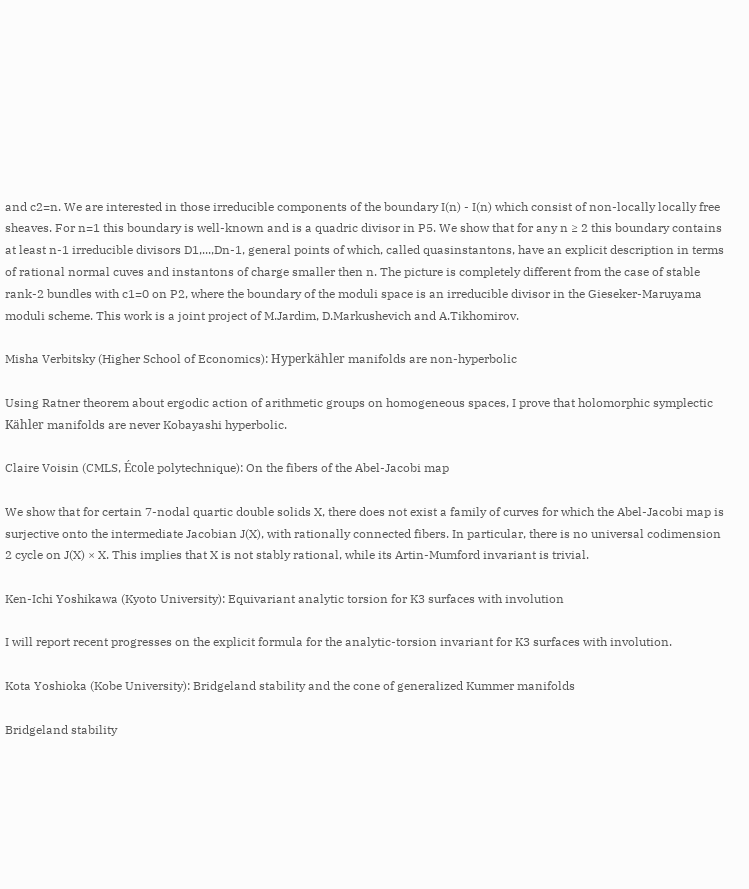and c2=n. We are interested in those irreducible components of the boundary I(n) - I(n) which consist of non-locally locally free sheaves. For n=1 this boundary is well-known and is a quadric divisor in P5. We show that for any n ≥ 2 this boundary contains at least n-1 irreducible divisors D1,...,Dn-1, general points of which, called quasinstantons, have an explicit description in terms of rational normal cuves and instantons of charge smaller then n. The picture is completely different from the case of stable rank-2 bundles with c1=0 on P2, where the boundary of the moduli space is an irreducible divisor in the Gieseker-Maruyama moduli scheme. This work is a joint project of M.Jardim, D.Markushevich and A.Tikhomirov.

Misha Verbitsky (Higher School of Economics): Hyperkähler manifolds are non-hyperbolic

Using Ratner theorem about ergodic action of arithmetic groups on homogeneous spaces, I prove that holomorphic symplectic Kähler manifolds are never Kobayashi hyperbolic.

Claire Voisin (CMLS, École polytechnique): On the fibers of the Abel-Jacobi map

We show that for certain 7-nodal quartic double solids X, there does not exist a family of curves for which the Abel-Jacobi map is surjective onto the intermediate Jacobian J(X), with rationally connected fibers. In particular, there is no universal codimension 2 cycle on J(X) × X. This implies that X is not stably rational, while its Artin-Mumford invariant is trivial.

Ken-Ichi Yoshikawa (Kyoto University): Equivariant analytic torsion for K3 surfaces with involution

I will report recent progresses on the explicit formula for the analytic-torsion invariant for K3 surfaces with involution.

Kota Yoshioka (Kobe University): Bridgeland stability and the cone of generalized Kummer manifolds

Bridgeland stability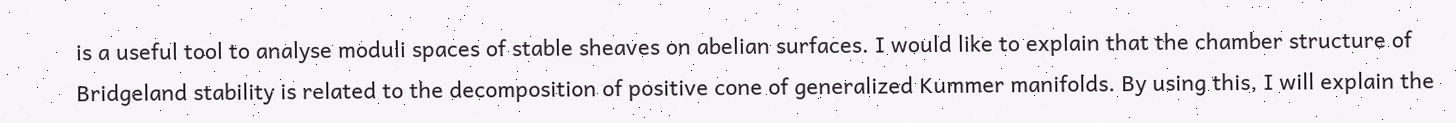is a useful tool to analyse moduli spaces of stable sheaves on abelian surfaces. I would like to explain that the chamber structure of Bridgeland stability is related to the decomposition of positive cone of generalized Kummer manifolds. By using this, I will explain the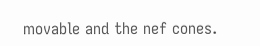movable and the nef cones.